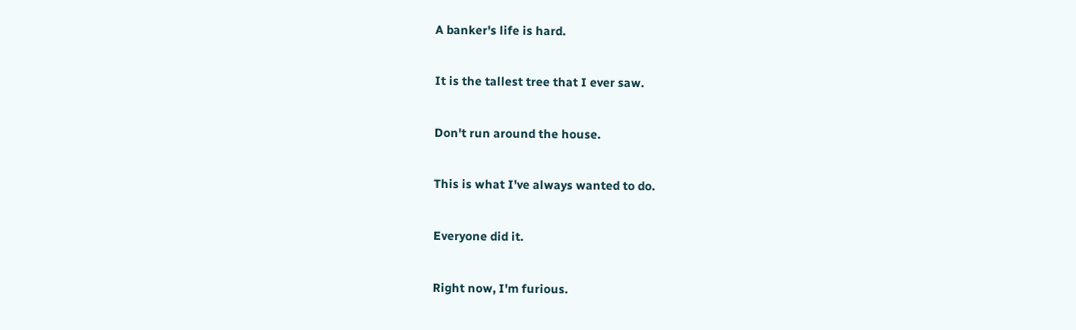A banker's life is hard.

It is the tallest tree that I ever saw.

Don't run around the house.

This is what I've always wanted to do.

Everyone did it.

Right now, I'm furious.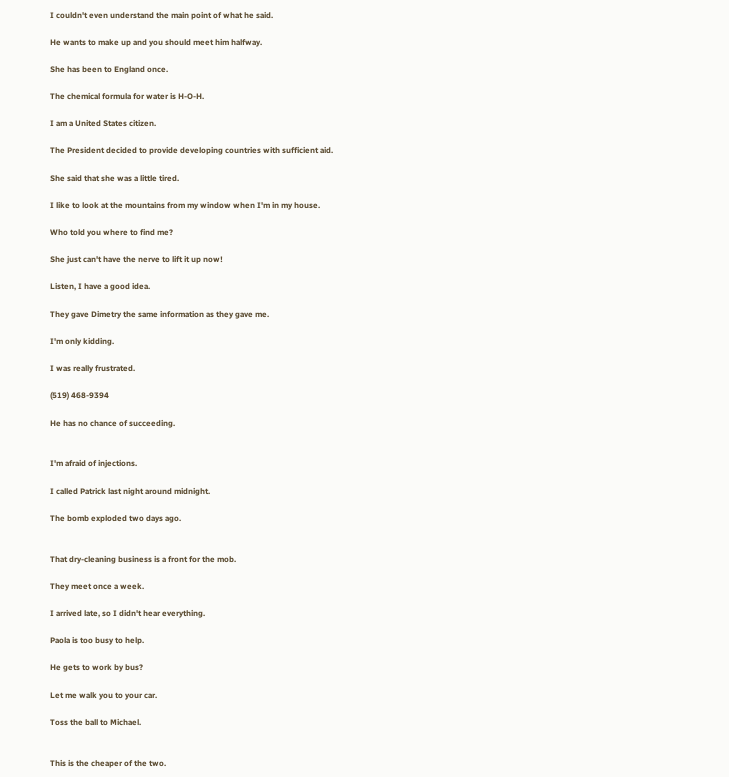I couldn't even understand the main point of what he said.

He wants to make up and you should meet him halfway.

She has been to England once.

The chemical formula for water is H-O-H.

I am a United States citizen.

The President decided to provide developing countries with sufficient aid.

She said that she was a little tired.

I like to look at the mountains from my window when I'm in my house.

Who told you where to find me?

She just can't have the nerve to lift it up now!

Listen, I have a good idea.

They gave Dimetry the same information as they gave me.

I'm only kidding.

I was really frustrated.

(519) 468-9394

He has no chance of succeeding.


I'm afraid of injections.

I called Patrick last night around midnight.

The bomb exploded two days ago.


That dry-cleaning business is a front for the mob.

They meet once a week.

I arrived late, so I didn't hear everything.

Paola is too busy to help.

He gets to work by bus?

Let me walk you to your car.

Toss the ball to Michael.


This is the cheaper of the two.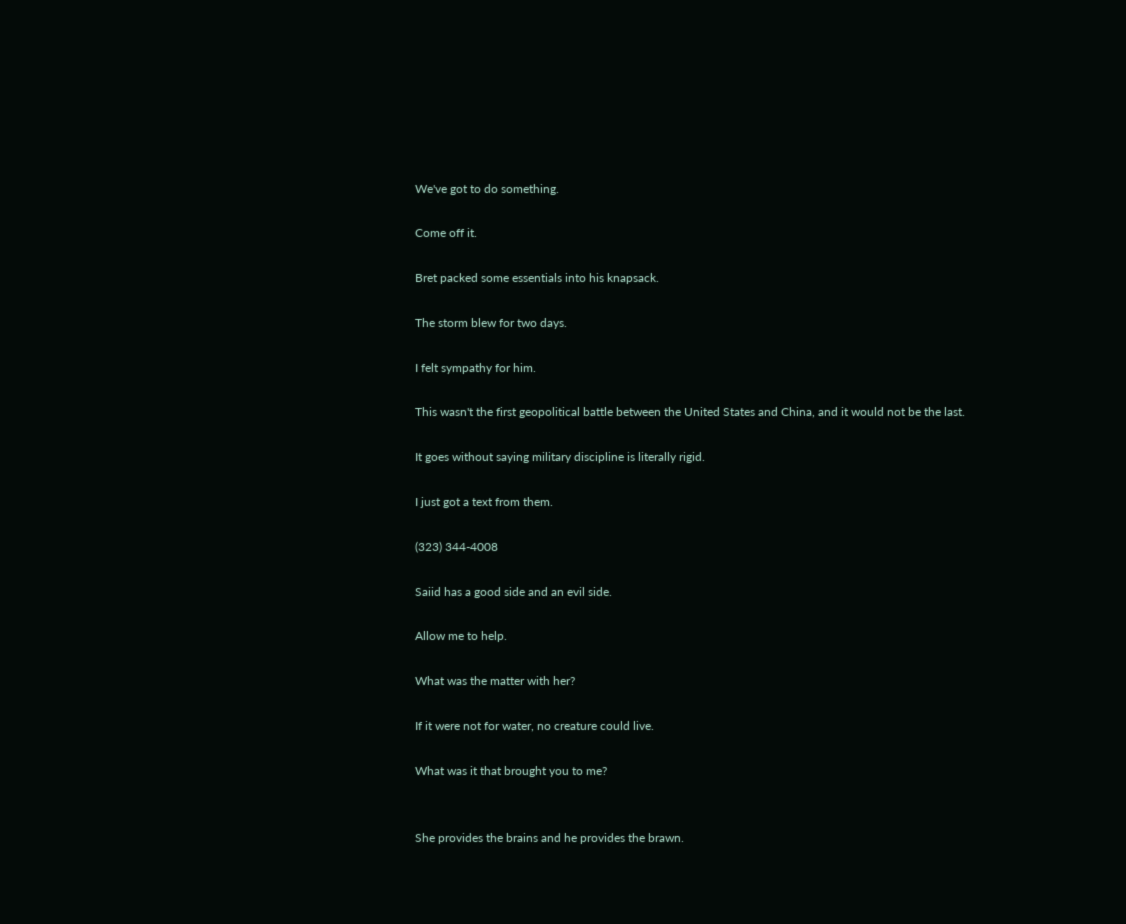We've got to do something.

Come off it.

Bret packed some essentials into his knapsack.

The storm blew for two days.

I felt sympathy for him.

This wasn't the first geopolitical battle between the United States and China, and it would not be the last.

It goes without saying military discipline is literally rigid.

I just got a text from them.

(323) 344-4008

Saiid has a good side and an evil side.

Allow me to help.

What was the matter with her?

If it were not for water, no creature could live.

What was it that brought you to me?


She provides the brains and he provides the brawn.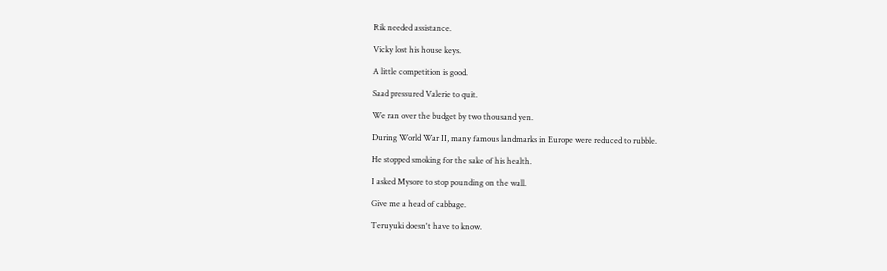Rik needed assistance.

Vicky lost his house keys.

A little competition is good.

Saad pressured Valerie to quit.

We ran over the budget by two thousand yen.

During World War II, many famous landmarks in Europe were reduced to rubble.

He stopped smoking for the sake of his health.

I asked Mysore to stop pounding on the wall.

Give me a head of cabbage.

Teruyuki doesn't have to know.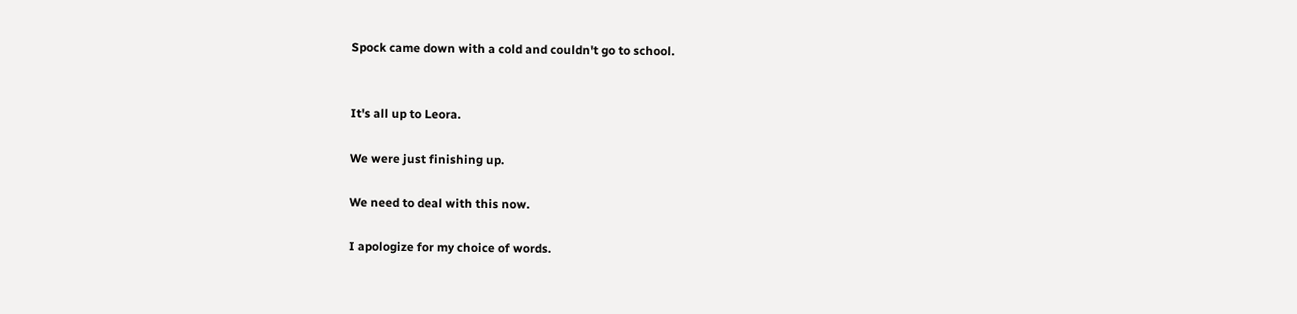Spock came down with a cold and couldn't go to school.


It's all up to Leora.

We were just finishing up.

We need to deal with this now.

I apologize for my choice of words.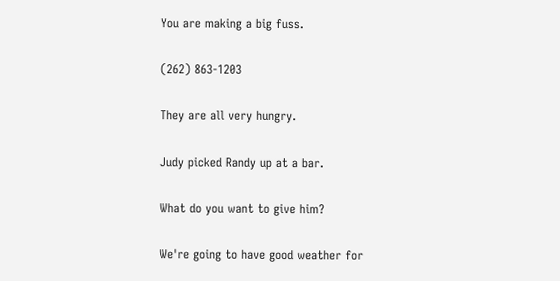You are making a big fuss.

(262) 863-1203

They are all very hungry.

Judy picked Randy up at a bar.

What do you want to give him?

We're going to have good weather for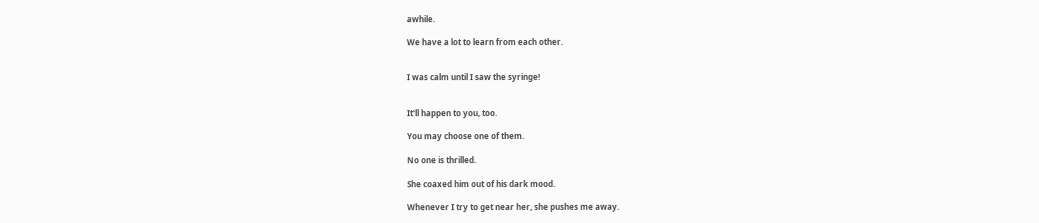awhile.

We have a lot to learn from each other.


I was calm until I saw the syringe!


It'll happen to you, too.

You may choose one of them.

No one is thrilled.

She coaxed him out of his dark mood.

Whenever I try to get near her, she pushes me away.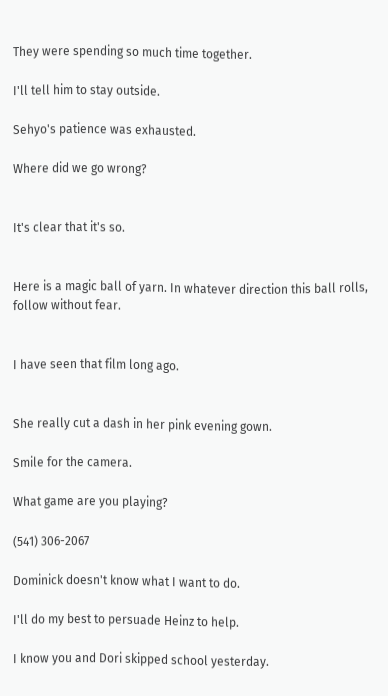They were spending so much time together.

I'll tell him to stay outside.

Sehyo's patience was exhausted.

Where did we go wrong?


It's clear that it's so.


Here is a magic ball of yarn. In whatever direction this ball rolls, follow without fear.


I have seen that film long ago.


She really cut a dash in her pink evening gown.

Smile for the camera.

What game are you playing?

(541) 306-2067

Dominick doesn't know what I want to do.

I'll do my best to persuade Heinz to help.

I know you and Dori skipped school yesterday.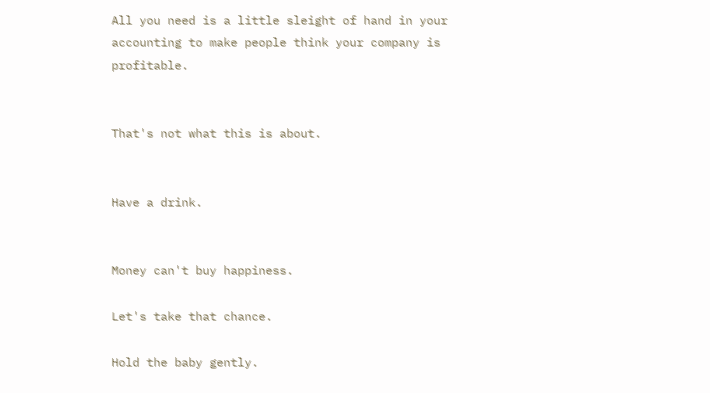All you need is a little sleight of hand in your accounting to make people think your company is profitable.


That's not what this is about.


Have a drink.


Money can't buy happiness.

Let's take that chance.

Hold the baby gently.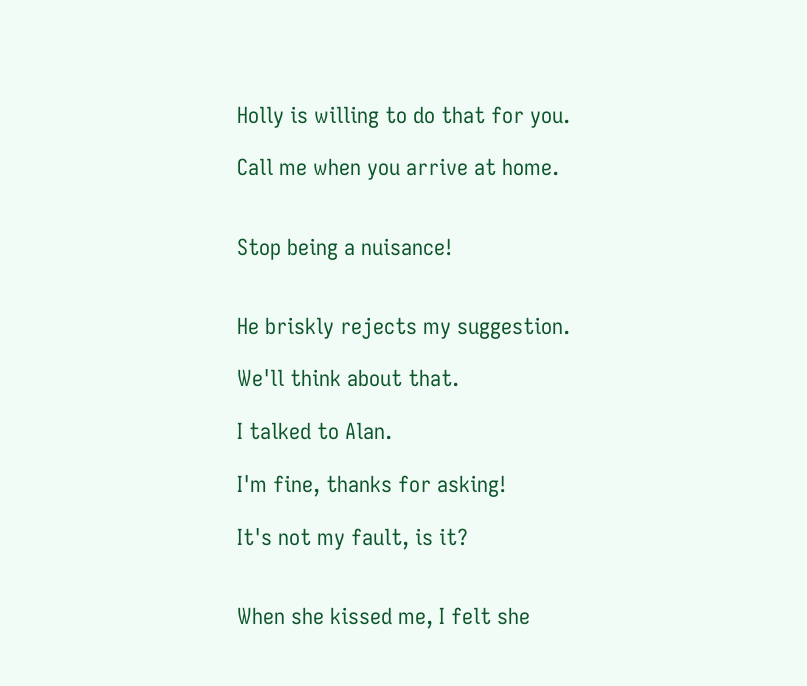Holly is willing to do that for you.

Call me when you arrive at home.


Stop being a nuisance!


He briskly rejects my suggestion.

We'll think about that.

I talked to Alan.

I'm fine, thanks for asking!

It's not my fault, is it?


When she kissed me, I felt she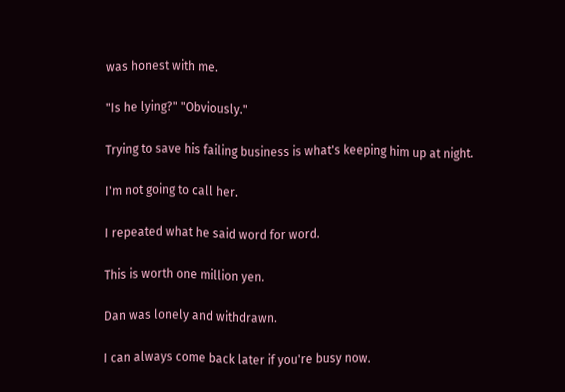was honest with me.

"Is he lying?" "Obviously."

Trying to save his failing business is what's keeping him up at night.

I'm not going to call her.

I repeated what he said word for word.

This is worth one million yen.

Dan was lonely and withdrawn.

I can always come back later if you're busy now.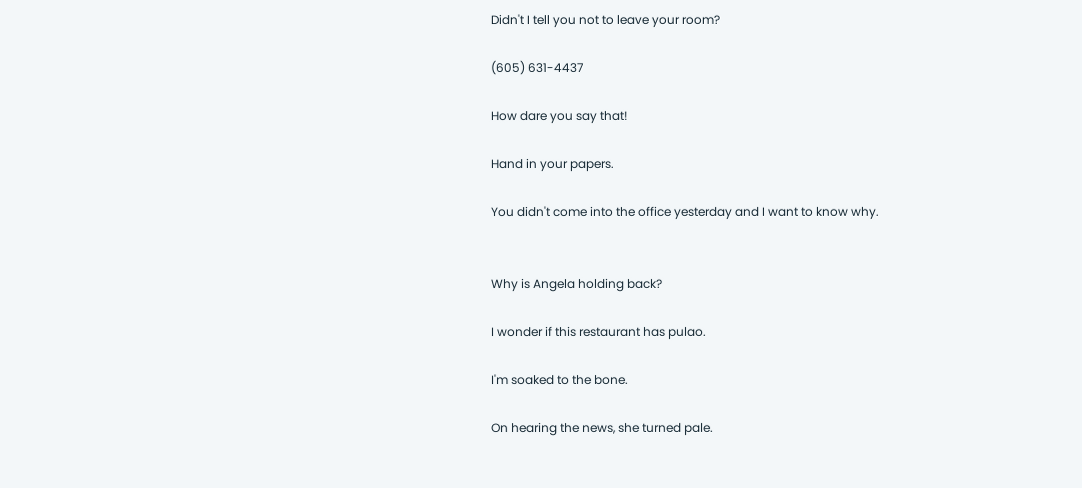Didn't I tell you not to leave your room?

(605) 631-4437

How dare you say that!

Hand in your papers.

You didn't come into the office yesterday and I want to know why.


Why is Angela holding back?

I wonder if this restaurant has pulao.

I'm soaked to the bone.

On hearing the news, she turned pale.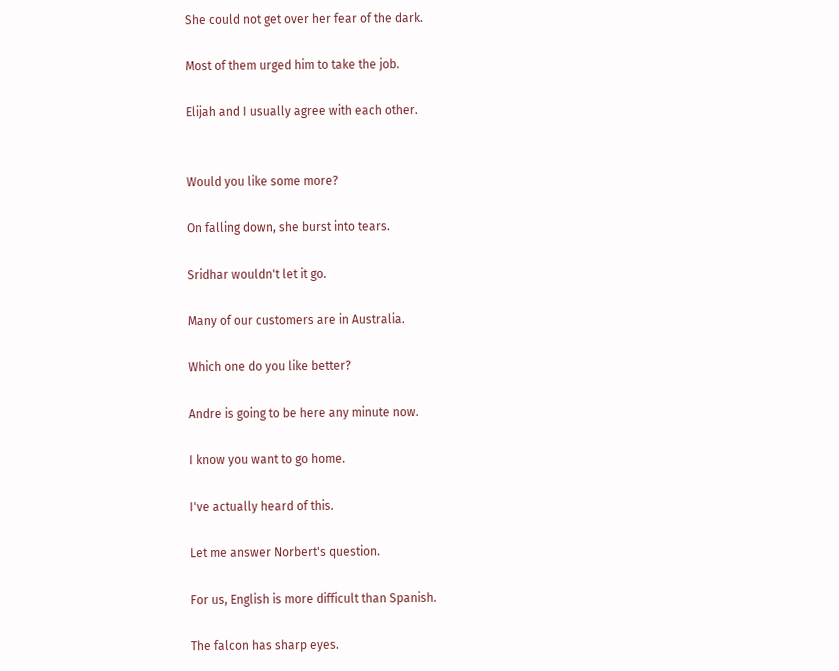She could not get over her fear of the dark.

Most of them urged him to take the job.

Elijah and I usually agree with each other.


Would you like some more?

On falling down, she burst into tears.

Sridhar wouldn't let it go.

Many of our customers are in Australia.

Which one do you like better?

Andre is going to be here any minute now.

I know you want to go home.

I've actually heard of this.

Let me answer Norbert's question.

For us, English is more difficult than Spanish.

The falcon has sharp eyes.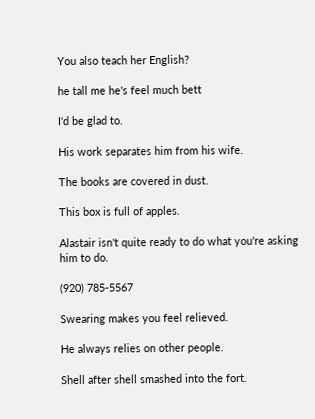You also teach her English?

he tall me he's feel much bett

I'd be glad to.

His work separates him from his wife.

The books are covered in dust.

This box is full of apples.

Alastair isn't quite ready to do what you're asking him to do.

(920) 785-5567

Swearing makes you feel relieved.

He always relies on other people.

Shell after shell smashed into the fort.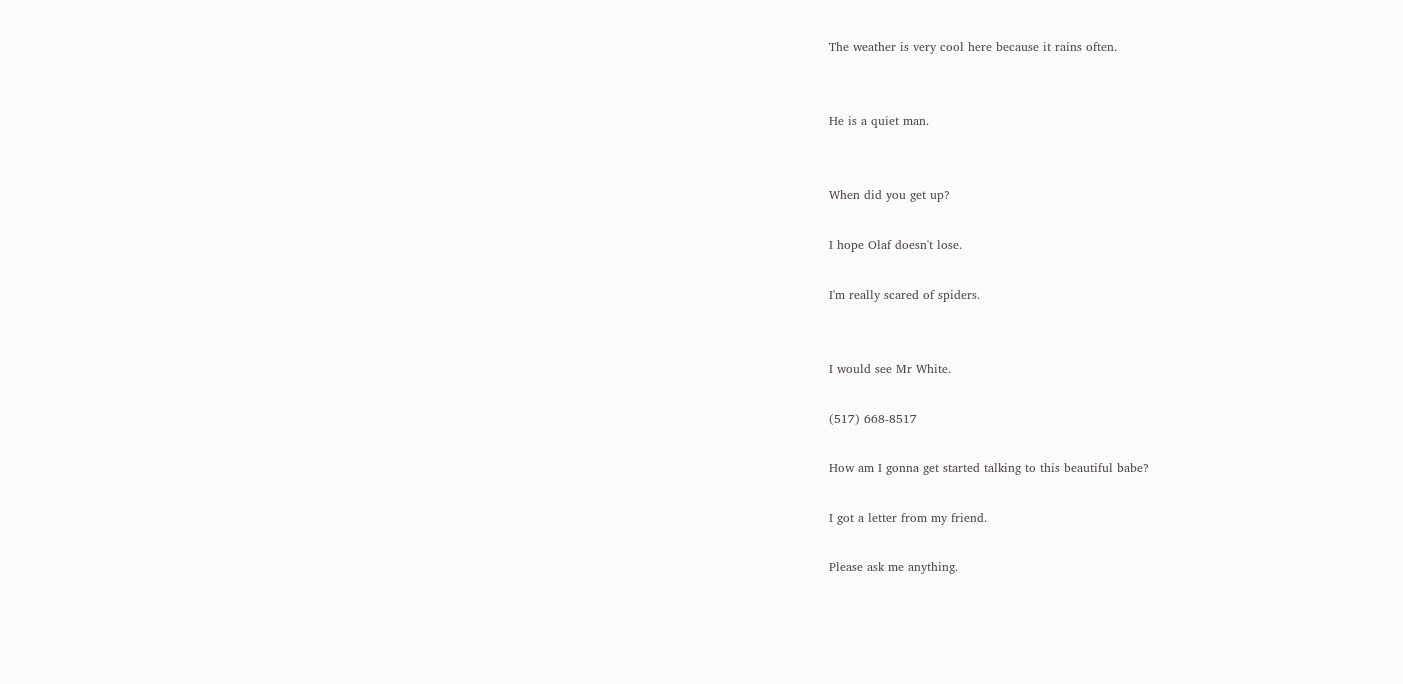The weather is very cool here because it rains often.


He is a quiet man.


When did you get up?

I hope Olaf doesn't lose.

I'm really scared of spiders.


I would see Mr White.

(517) 668-8517

How am I gonna get started talking to this beautiful babe?

I got a letter from my friend.

Please ask me anything.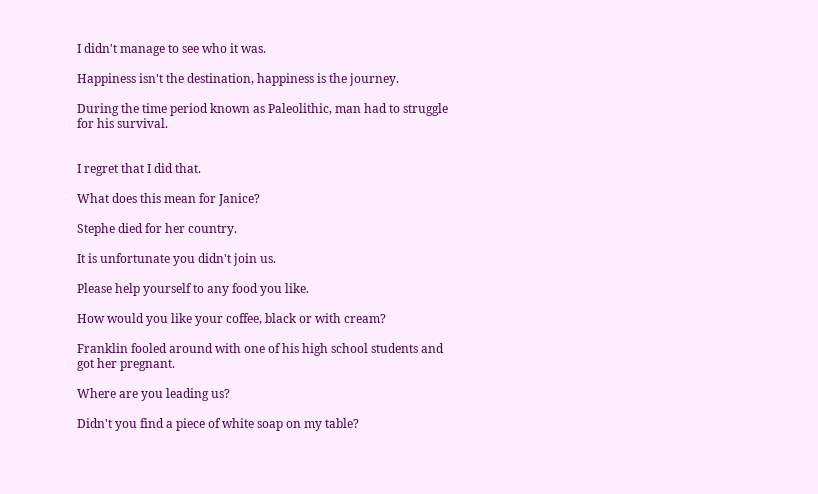I didn't manage to see who it was.

Happiness isn't the destination, happiness is the journey.

During the time period known as Paleolithic, man had to struggle for his survival.


I regret that I did that.

What does this mean for Janice?

Stephe died for her country.

It is unfortunate you didn't join us.

Please help yourself to any food you like.

How would you like your coffee, black or with cream?

Franklin fooled around with one of his high school students and got her pregnant.

Where are you leading us?

Didn't you find a piece of white soap on my table?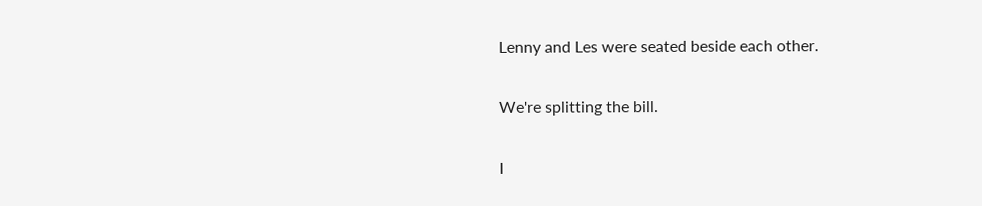Lenny and Les were seated beside each other.

We're splitting the bill.

I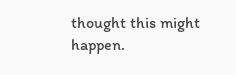thought this might happen.